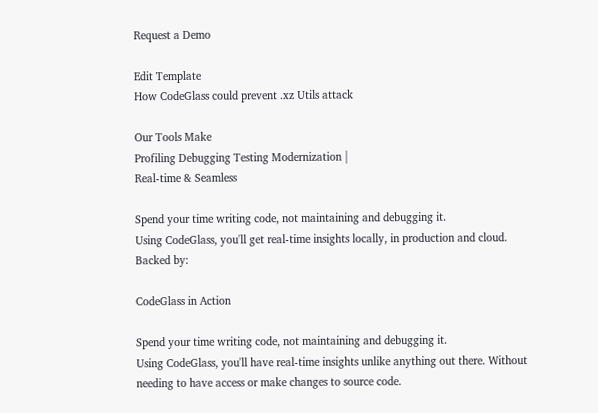Request a Demo

Edit Template
How CodeGlass could prevent .xz Utils attack

Our Tools Make
Profiling Debugging Testing Modernization |
Real-time & Seamless

Spend your time writing code, not maintaining and debugging it.
Using CodeGlass, you'll get real-time insights locally, in production and cloud.
Backed by:

CodeGlass in Action

Spend your time writing code, not maintaining and debugging it.
Using CodeGlass, you'll have real-time insights unlike anything out there. Without needing to have access or make changes to source code.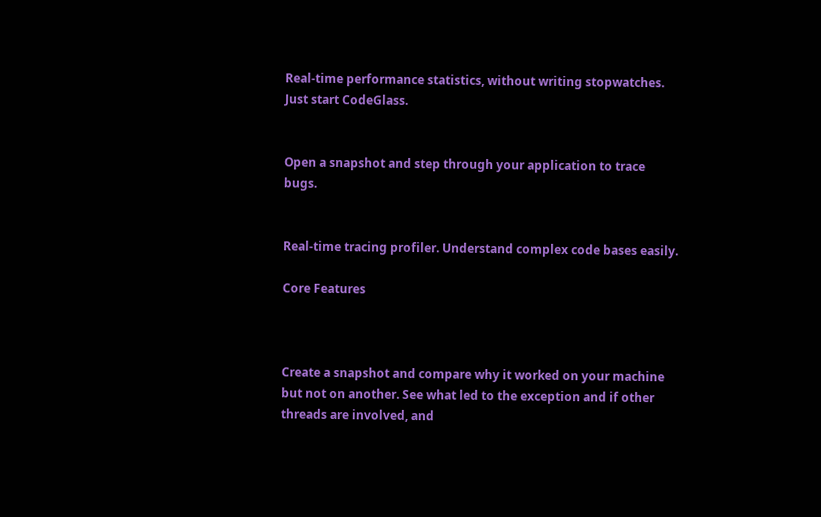Real-time performance statistics, without writing stopwatches. Just start CodeGlass.


Open a snapshot and step through your application to trace bugs.


Real-time tracing profiler. Understand complex code bases easily.

Core Features



Create a snapshot and compare why it worked on your machine but not on another. See what led to the exception and if other threads are involved, and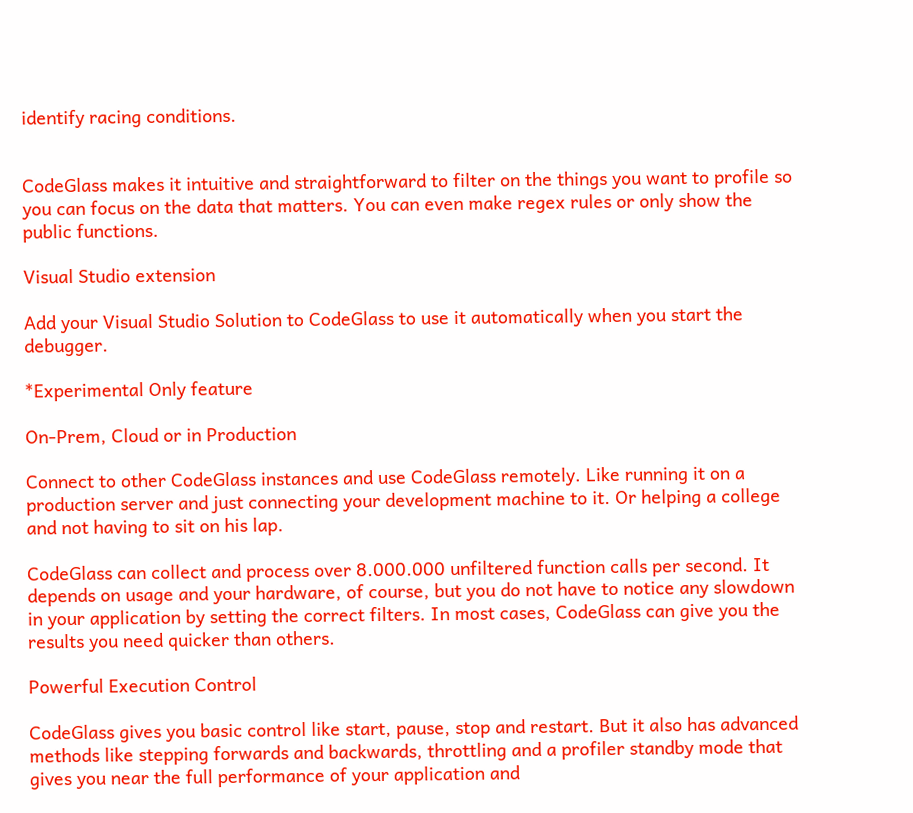identify racing conditions.


CodeGlass makes it intuitive and straightforward to filter on the things you want to profile so you can focus on the data that matters. You can even make regex rules or only show the public functions.

Visual Studio extension

Add your Visual Studio Solution to CodeGlass to use it automatically when you start the debugger.

*Experimental Only feature

On-Prem, Cloud or in Production

Connect to other CodeGlass instances and use CodeGlass remotely. Like running it on a production server and just connecting your development machine to it. Or helping a college and not having to sit on his lap.

CodeGlass can collect and process over 8.000.000 unfiltered function calls per second. It depends on usage and your hardware, of course, but you do not have to notice any slowdown in your application by setting the correct filters. In most cases, CodeGlass can give you the results you need quicker than others.

Powerful Execution Control

CodeGlass gives you basic control like start, pause, stop and restart. But it also has advanced methods like stepping forwards and backwards, throttling and a profiler standby mode that gives you near the full performance of your application and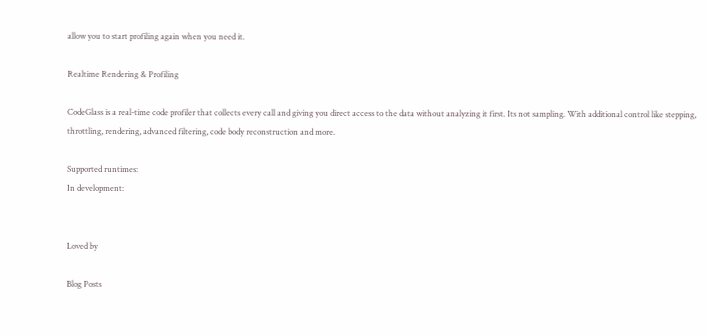allow you to start profiling again when you need it.

Realtime Rendering & Profiling

CodeGlass is a real-time code profiler that collects every call and giving you direct access to the data without analyzing it first. Its not sampling. With additional control like stepping, throttling, rendering, advanced filtering, code body reconstruction and more.

Supported runtimes:
In development:


Loved by

Blog Posts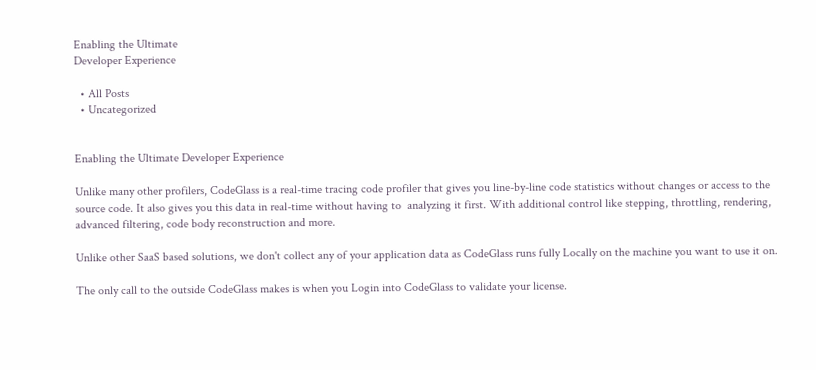Enabling the Ultimate
Developer Experience

  • All Posts
  • Uncategorized


Enabling the Ultimate Developer Experience

Unlike many other profilers, CodeGlass is a real-time tracing code profiler that gives you line-by-line code statistics without changes or access to the source code. It also gives you this data in real-time without having to  analyzing it first. With additional control like stepping, throttling, rendering, advanced filtering, code body reconstruction and more.

Unlike other SaaS based solutions, we don't collect any of your application data as CodeGlass runs fully Locally on the machine you want to use it on.

The only call to the outside CodeGlass makes is when you Login into CodeGlass to validate your license.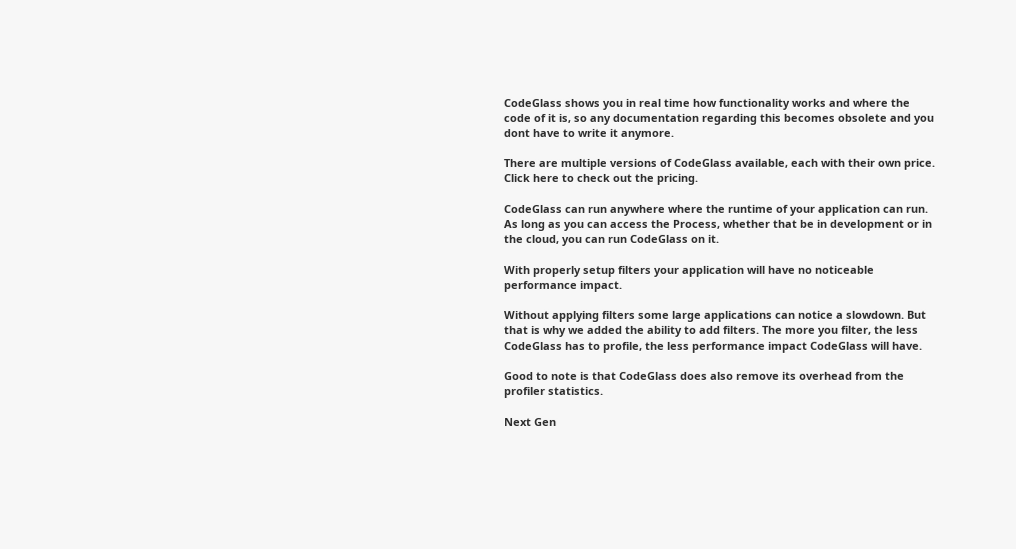CodeGlass shows you in real time how functionality works and where the code of it is, so any documentation regarding this becomes obsolete and you dont have to write it anymore.

There are multiple versions of CodeGlass available, each with their own price. Click here to check out the pricing.

CodeGlass can run anywhere where the runtime of your application can run. As long as you can access the Process, whether that be in development or in the cloud, you can run CodeGlass on it.

With properly setup filters your application will have no noticeable performance impact.

Without applying filters some large applications can notice a slowdown. But that is why we added the ability to add filters. The more you filter, the less CodeGlass has to profile, the less performance impact CodeGlass will have.

Good to note is that CodeGlass does also remove its overhead from the profiler statistics.

Next Gen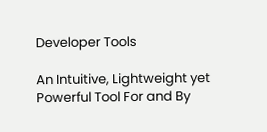Developer Tools

An Intuitive, Lightweight yet Powerful Tool For and By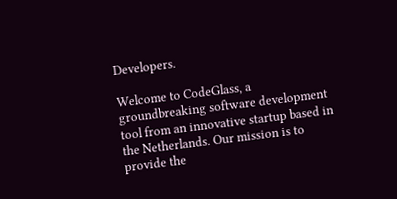Developers.

Welcome to CodeGlass, a groundbreaking software development tool from an innovative startup based in the Netherlands. Our mission is to provide the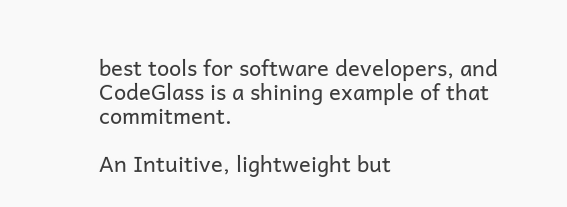best tools for software developers, and CodeGlass is a shining example of that commitment.

An Intuitive, lightweight but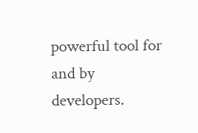powerful tool for and by developers.